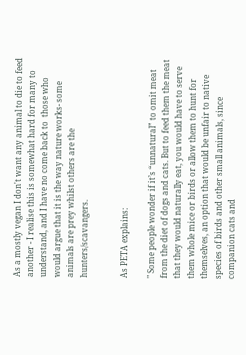As a mostly vegan I don't want any animal to die to feed another - I realise this is somewhat hard for many to understand, and I have no come back to  those who would argue that it is the way nature works- some animals are prey whilst others are the hunters/scavangers.


As PETA explains:

" Some people wonder if it’s “unnatural” to omit meat from the diet of dogs and cats. But to feed them the meat that they would naturally eat, you would have to serve them whole mice or birds or allow them to hunt for themselves, an option that would be unfair to native species of birds and other small animals, since companion cats and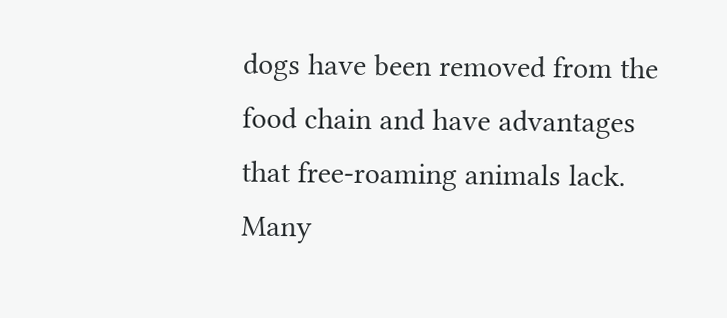dogs have been removed from the food chain and have advantages that free-roaming animals lack. Many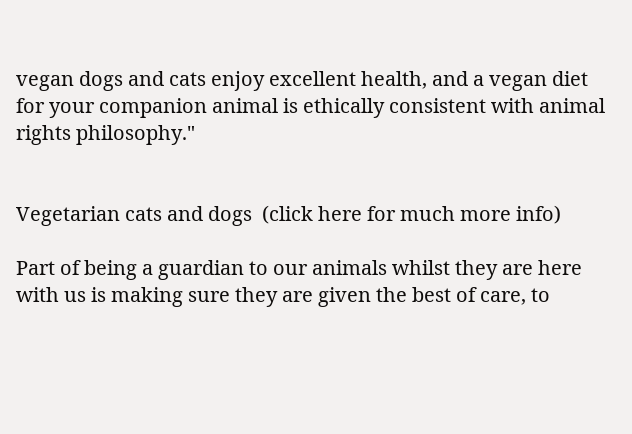vegan dogs and cats enjoy excellent health, and a vegan diet for your companion animal is ethically consistent with animal rights philosophy."


Vegetarian cats and dogs  (click here for much more info)

Part of being a guardian to our animals whilst they are here with us is making sure they are given the best of care, to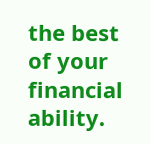the best of your financial ability.